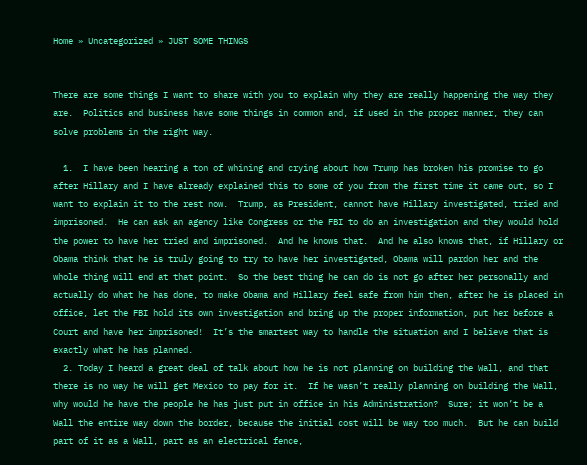Home » Uncategorized » JUST SOME THINGS


There are some things I want to share with you to explain why they are really happening the way they are.  Politics and business have some things in common and, if used in the proper manner, they can solve problems in the right way.

  1.  I have been hearing a ton of whining and crying about how Trump has broken his promise to go after Hillary and I have already explained this to some of you from the first time it came out, so I want to explain it to the rest now.  Trump, as President, cannot have Hillary investigated, tried and imprisoned.  He can ask an agency like Congress or the FBI to do an investigation and they would hold the power to have her tried and imprisoned.  And he knows that.  And he also knows that, if Hillary or Obama think that he is truly going to try to have her investigated, Obama will pardon her and the whole thing will end at that point.  So the best thing he can do is not go after her personally and actually do what he has done, to make Obama and Hillary feel safe from him then, after he is placed in office, let the FBI hold its own investigation and bring up the proper information, put her before a Court and have her imprisoned!  It’s the smartest way to handle the situation and I believe that is exactly what he has planned.
  2. Today I heard a great deal of talk about how he is not planning on building the Wall, and that there is no way he will get Mexico to pay for it.  If he wasn’t really planning on building the Wall, why would he have the people he has just put in office in his Administration?  Sure; it won’t be a Wall the entire way down the border, because the initial cost will be way too much.  But he can build part of it as a Wall, part as an electrical fence,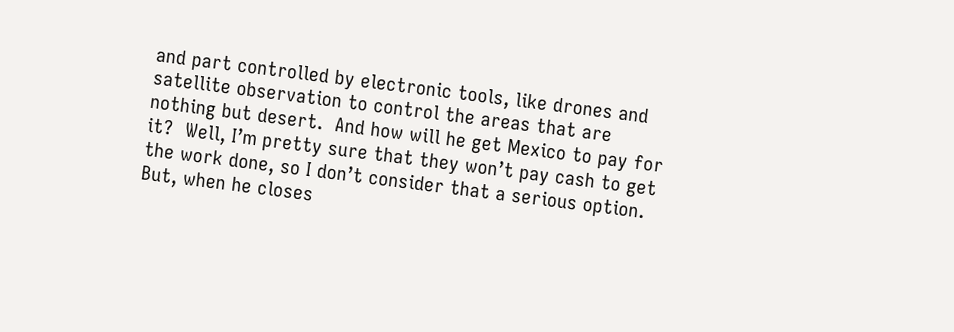and part controlled by electronic tools, like drones and satellite observation to control the areas that are nothing but desert.  And how will he get Mexico to pay for it?  Well, I’m pretty sure that they won’t pay cash to get the work done, so I don’t consider that a serious option.  But, when he closes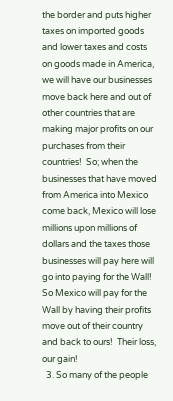the border and puts higher taxes on imported goods and lower taxes and costs on goods made in America, we will have our businesses move back here and out of other countries that are making major profits on our purchases from their countries!  So; when the businesses that have moved from America into Mexico come back, Mexico will lose millions upon millions of dollars and the taxes those businesses will pay here will go into paying for the Wall!  So Mexico will pay for the Wall by having their profits move out of their country and back to ours!  Their loss, our gain!
  3. So many of the people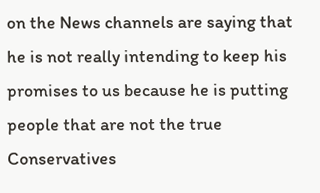on the News channels are saying that he is not really intending to keep his promises to us because he is putting people that are not the true Conservatives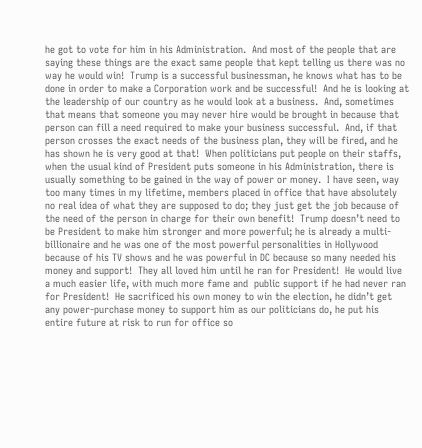he got to vote for him in his Administration.  And most of the people that are saying these things are the exact same people that kept telling us there was no way he would win!  Trump is a successful businessman, he knows what has to be done in order to make a Corporation work and be successful!  And he is looking at the leadership of our country as he would look at a business.  And, sometimes that means that someone you may never hire would be brought in because that person can fill a need required to make your business successful.  And, if that person crosses the exact needs of the business plan, they will be fired, and he has shown he is very good at that!  When politicians put people on their staffs, when the usual kind of President puts someone in his Administration, there is usually something to be gained in the way of power or money.  I have seen, way too many times in my lifetime, members placed in office that have absolutely no real idea of what they are supposed to do; they just get the job because of the need of the person in charge for their own benefit!  Trump doesn’t need to be President to make him stronger and more powerful; he is already a multi-billionaire and he was one of the most powerful personalities in Hollywood because of his TV shows and he was powerful in DC because so many needed his money and support!  They all loved him until he ran for President!  He would live a much easier life, with much more fame and  public support if he had never ran for President!  He sacrificed his own money to win the election, he didn’t get any power-purchase money to support him as our politicians do, he put his entire future at risk to run for office so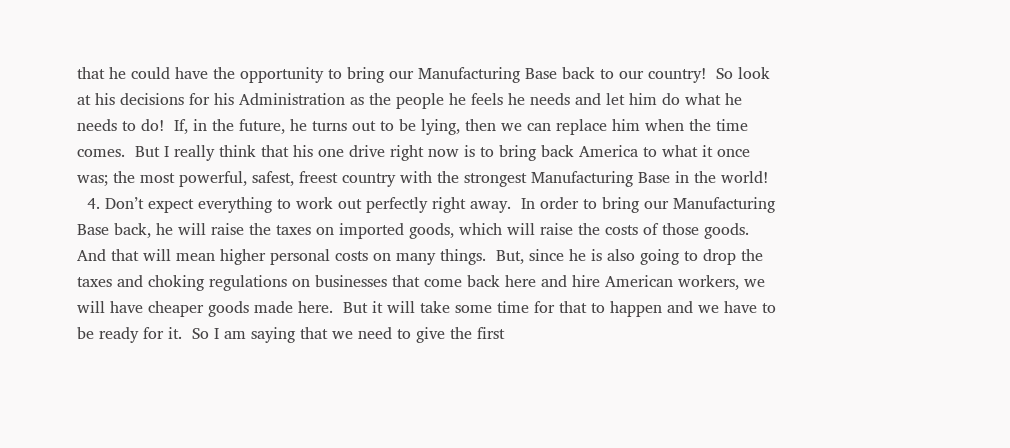that he could have the opportunity to bring our Manufacturing Base back to our country!  So look at his decisions for his Administration as the people he feels he needs and let him do what he needs to do!  If, in the future, he turns out to be lying, then we can replace him when the time comes.  But I really think that his one drive right now is to bring back America to what it once was; the most powerful, safest, freest country with the strongest Manufacturing Base in the world!
  4. Don’t expect everything to work out perfectly right away.  In order to bring our Manufacturing Base back, he will raise the taxes on imported goods, which will raise the costs of those goods.  And that will mean higher personal costs on many things.  But, since he is also going to drop the taxes and choking regulations on businesses that come back here and hire American workers, we will have cheaper goods made here.  But it will take some time for that to happen and we have to be ready for it.  So I am saying that we need to give the first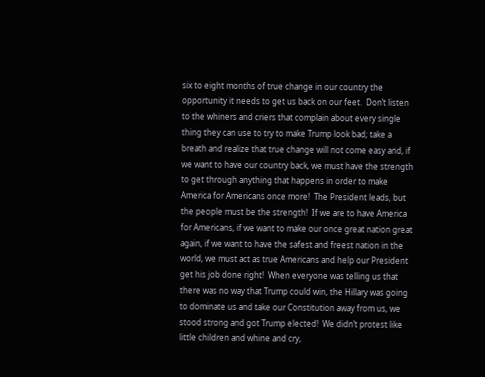six to eight months of true change in our country the opportunity it needs to get us back on our feet.  Don’t listen to the whiners and criers that complain about every single thing they can use to try to make Trump look bad; take a breath and realize that true change will not come easy and, if we want to have our country back, we must have the strength to get through anything that happens in order to make America for Americans once more!  The President leads, but the people must be the strength!  If we are to have America for Americans, if we want to make our once great nation great again, if we want to have the safest and freest nation in the world, we must act as true Americans and help our President get his job done right!  When everyone was telling us that there was no way that Trump could win, the Hillary was going to dominate us and take our Constitution away from us, we stood strong and got Trump elected!  We didn’t protest like little children and whine and cry,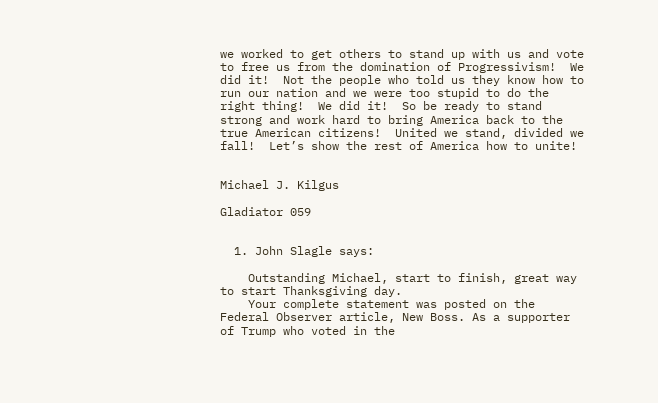we worked to get others to stand up with us and vote to free us from the domination of Progressivism!  We did it!  Not the people who told us they know how to run our nation and we were too stupid to do the right thing!  We did it!  So be ready to stand strong and work hard to bring America back to the true American citizens!  United we stand, divided we fall!  Let’s show the rest of America how to unite!


Michael J. Kilgus

Gladiator 059


  1. John Slagle says:

    Outstanding Michael, start to finish, great way to start Thanksgiving day.
    Your complete statement was posted on the Federal Observer article, New Boss. As a supporter of Trump who voted in the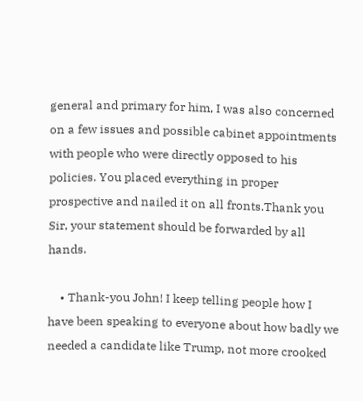general and primary for him, I was also concerned on a few issues and possible cabinet appointments with people who were directly opposed to his policies. You placed everything in proper prospective and nailed it on all fronts.Thank you Sir, your statement should be forwarded by all hands.

    • Thank-you John! I keep telling people how I have been speaking to everyone about how badly we needed a candidate like Trump, not more crooked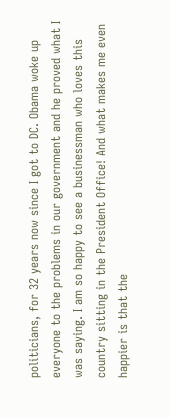politicians, for 32 years now since I got to DC. Obama woke up everyone to the problems in our government and he proved what I was saying. I am so happy to see a businessman who loves this country sitting in the President Office! And what makes me even happier is that the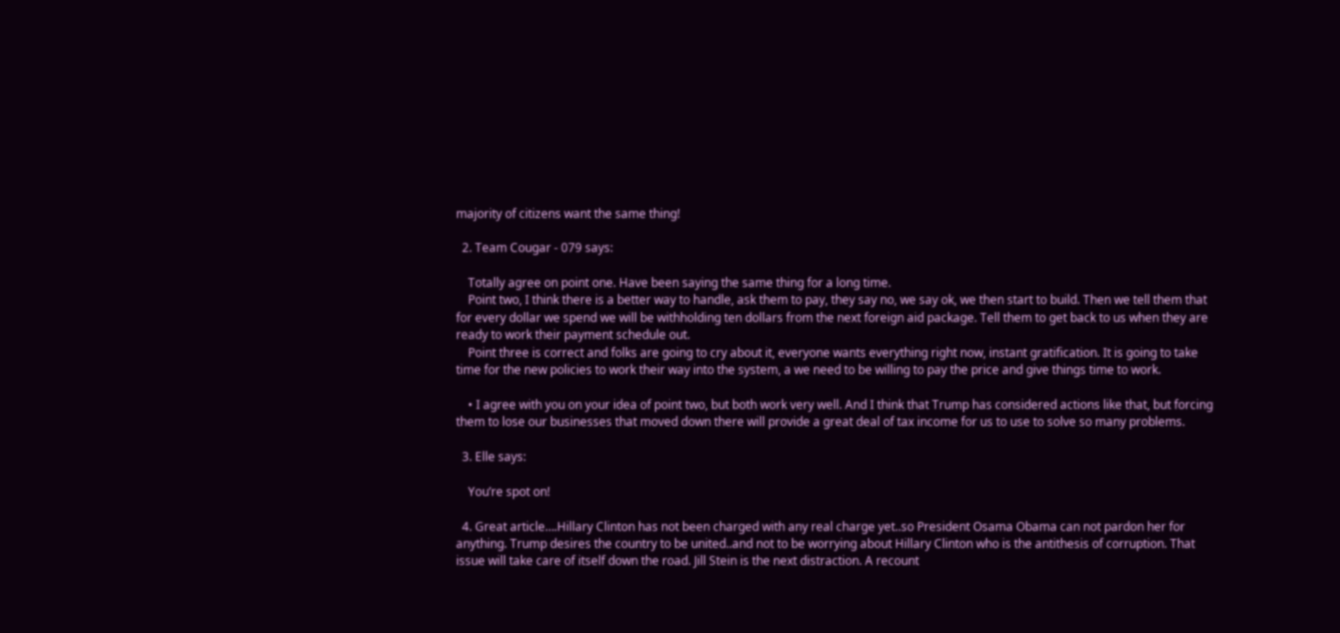majority of citizens want the same thing!

  2. Team Cougar - 079 says:

    Totally agree on point one. Have been saying the same thing for a long time.
    Point two, I think there is a better way to handle, ask them to pay, they say no, we say ok, we then start to build. Then we tell them that for every dollar we spend we will be withholding ten dollars from the next foreign aid package. Tell them to get back to us when they are ready to work their payment schedule out.
    Point three is correct and folks are going to cry about it, everyone wants everything right now, instant gratification. It is going to take time for the new policies to work their way into the system, a we need to be willing to pay the price and give things time to work.

    • I agree with you on your idea of point two, but both work very well. And I think that Trump has considered actions like that, but forcing them to lose our businesses that moved down there will provide a great deal of tax income for us to use to solve so many problems.

  3. Elle says:

    You’re spot on!

  4. Great article….Hillary Clinton has not been charged with any real charge yet..so President Osama Obama can not pardon her for anything. Trump desires the country to be united..and not to be worrying about Hillary Clinton who is the antithesis of corruption. That issue will take care of itself down the road. Jill Stein is the next distraction. A recount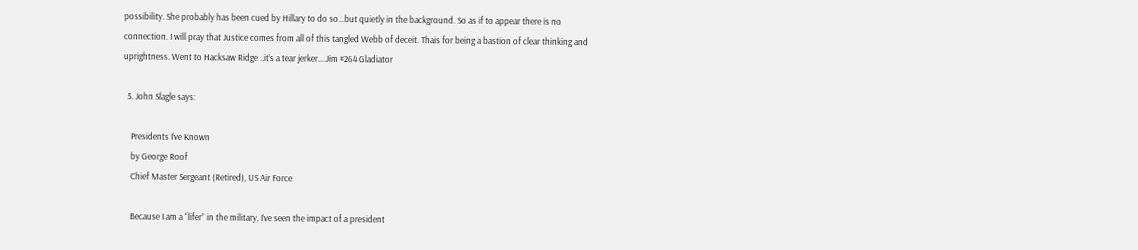possibility. She probably has been cued by Hillary to do so…but quietly in the background. So as if to appear there is no connection. I will pray that Justice comes from all of this tangled Webb of deceit. Thais for being a bastion of clear thinking and uprightness. Went to Hacksaw Ridge ..it’s a tear jerker….Jim #264 Gladiator

  5. John Slagle says:

    Presidents I’ve Known
    by George Roof
    Chief Master Sergeant (Retired), US Air Force

    Because I am a “lifer” in the military, I’ve seen the impact of a president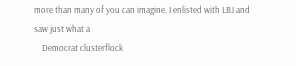more than many of you can imagine. I enlisted with LBJ and saw just what a
    Democrat clusterflock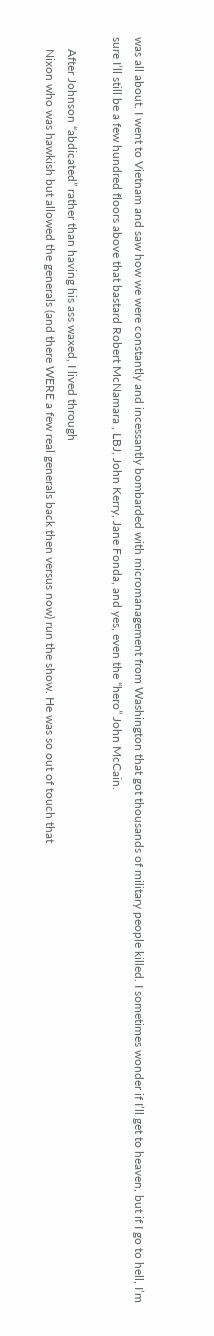was all about. I went to Vietnam and saw how we were constantly and incessantly bombarded with micromanagement from Washington that got thousands of military people killed. I sometimes wonder if I’ll get to heaven, but if I go to hell, I’m sure I’ll still be a few hundred floors above that bastard Robert McNamara , LBJ, John Kerry, Jane Fonda, and yes, even the “hero” John McCain.

    After Johnson “abdicated” rather than having his ass waxed, I lived through
    Nixon who was hawkish but allowed the generals (and there WERE a few real generals back then versus now) run the show. He was so out of touch that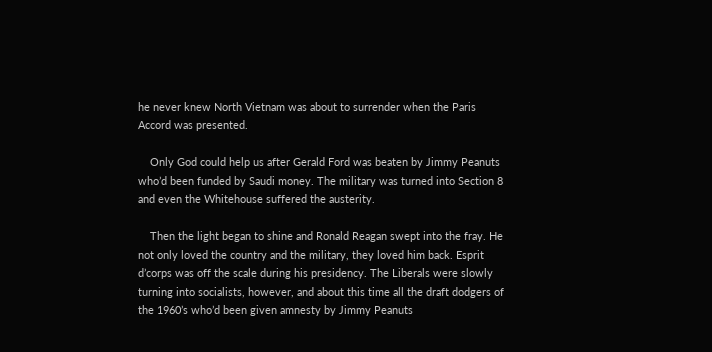he never knew North Vietnam was about to surrender when the Paris Accord was presented.

    Only God could help us after Gerald Ford was beaten by Jimmy Peanuts who’d been funded by Saudi money. The military was turned into Section 8 and even the Whitehouse suffered the austerity.

    Then the light began to shine and Ronald Reagan swept into the fray. He not only loved the country and the military, they loved him back. Esprit d’corps was off the scale during his presidency. The Liberals were slowly turning into socialists, however, and about this time all the draft dodgers of the 1960’s who’d been given amnesty by Jimmy Peanuts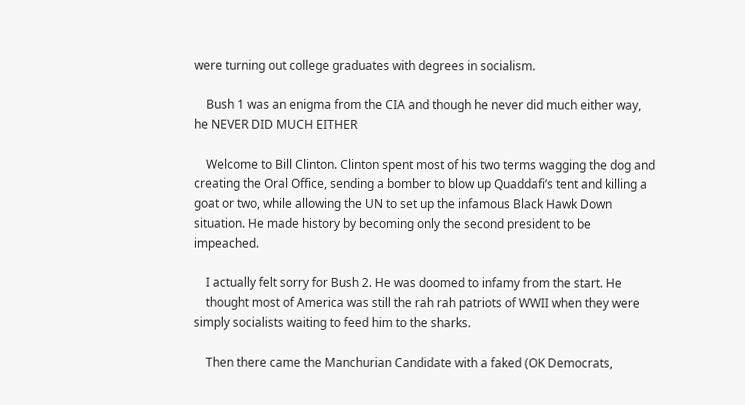were turning out college graduates with degrees in socialism.

    Bush 1 was an enigma from the CIA and though he never did much either way, he NEVER DID MUCH EITHER

    Welcome to Bill Clinton. Clinton spent most of his two terms wagging the dog and creating the Oral Office, sending a bomber to blow up Quaddafi’s tent and killing a goat or two, while allowing the UN to set up the infamous Black Hawk Down situation. He made history by becoming only the second president to be impeached.

    I actually felt sorry for Bush 2. He was doomed to infamy from the start. He
    thought most of America was still the rah rah patriots of WWII when they were simply socialists waiting to feed him to the sharks.

    Then there came the Manchurian Candidate with a faked (OK Democrats,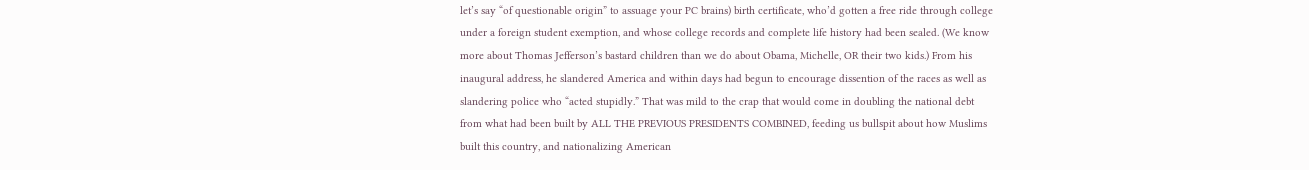let’s say “of questionable origin” to assuage your PC brains) birth certificate, who’d gotten a free ride through college under a foreign student exemption, and whose college records and complete life history had been sealed. (We know more about Thomas Jefferson’s bastard children than we do about Obama, Michelle, OR their two kids.) From his inaugural address, he slandered America and within days had begun to encourage dissention of the races as well as slandering police who “acted stupidly.” That was mild to the crap that would come in doubling the national debt from what had been built by ALL THE PREVIOUS PRESIDENTS COMBINED, feeding us bullspit about how Muslims built this country, and nationalizing American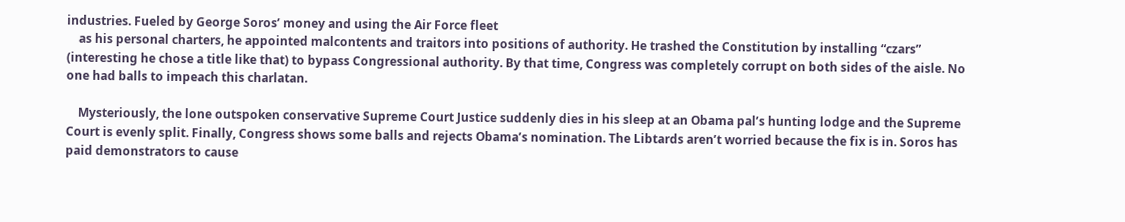industries. Fueled by George Soros’ money and using the Air Force fleet
    as his personal charters, he appointed malcontents and traitors into positions of authority. He trashed the Constitution by installing “czars” (interesting he chose a title like that) to bypass Congressional authority. By that time, Congress was completely corrupt on both sides of the aisle. No one had balls to impeach this charlatan.

    Mysteriously, the lone outspoken conservative Supreme Court Justice suddenly dies in his sleep at an Obama pal’s hunting lodge and the Supreme Court is evenly split. Finally, Congress shows some balls and rejects Obama’s nomination. The Libtards aren’t worried because the fix is in. Soros has paid demonstrators to cause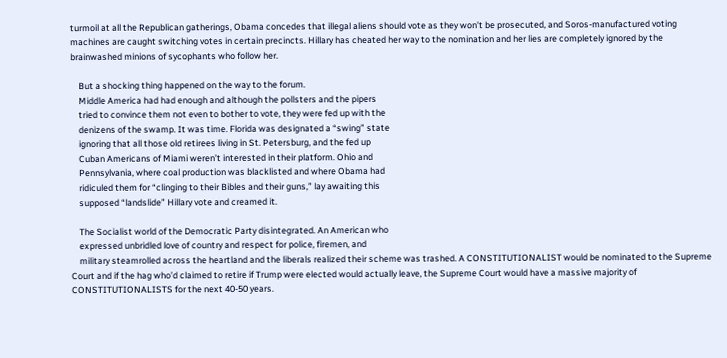turmoil at all the Republican gatherings, Obama concedes that illegal aliens should vote as they won’t be prosecuted, and Soros-manufactured voting machines are caught switching votes in certain precincts. Hillary has cheated her way to the nomination and her lies are completely ignored by the brainwashed minions of sycophants who follow her.

    But a shocking thing happened on the way to the forum.
    Middle America had had enough and although the pollsters and the pipers
    tried to convince them not even to bother to vote, they were fed up with the
    denizens of the swamp. It was time. Florida was designated a “swing” state
    ignoring that all those old retirees living in St. Petersburg, and the fed up
    Cuban Americans of Miami weren’t interested in their platform. Ohio and
    Pennsylvania, where coal production was blacklisted and where Obama had
    ridiculed them for “clinging to their Bibles and their guns,” lay awaiting this
    supposed “landslide” Hillary vote and creamed it.

    The Socialist world of the Democratic Party disintegrated. An American who
    expressed unbridled love of country and respect for police, firemen, and
    military steamrolled across the heartland and the liberals realized their scheme was trashed. A CONSTITUTIONALIST would be nominated to the Supreme Court and if the hag who’d claimed to retire if Trump were elected would actually leave, the Supreme Court would have a massive majority of CONSTITUTIONALISTS for the next 40-50 years.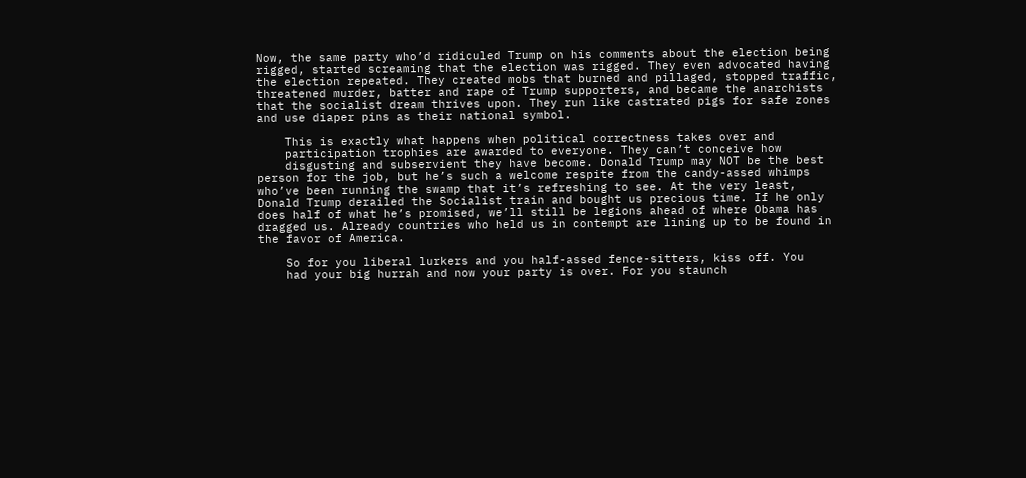Now, the same party who’d ridiculed Trump on his comments about the election being rigged, started screaming that the election was rigged. They even advocated having the election repeated. They created mobs that burned and pillaged, stopped traffic, threatened murder, batter and rape of Trump supporters, and became the anarchists that the socialist dream thrives upon. They run like castrated pigs for safe zones and use diaper pins as their national symbol.

    This is exactly what happens when political correctness takes over and
    participation trophies are awarded to everyone. They can’t conceive how
    disgusting and subservient they have become. Donald Trump may NOT be the best person for the job, but he’s such a welcome respite from the candy-assed whimps who’ve been running the swamp that it’s refreshing to see. At the very least, Donald Trump derailed the Socialist train and bought us precious time. If he only does half of what he’s promised, we’ll still be legions ahead of where Obama has dragged us. Already countries who held us in contempt are lining up to be found in the favor of America.

    So for you liberal lurkers and you half-assed fence-sitters, kiss off. You
    had your big hurrah and now your party is over. For you staunch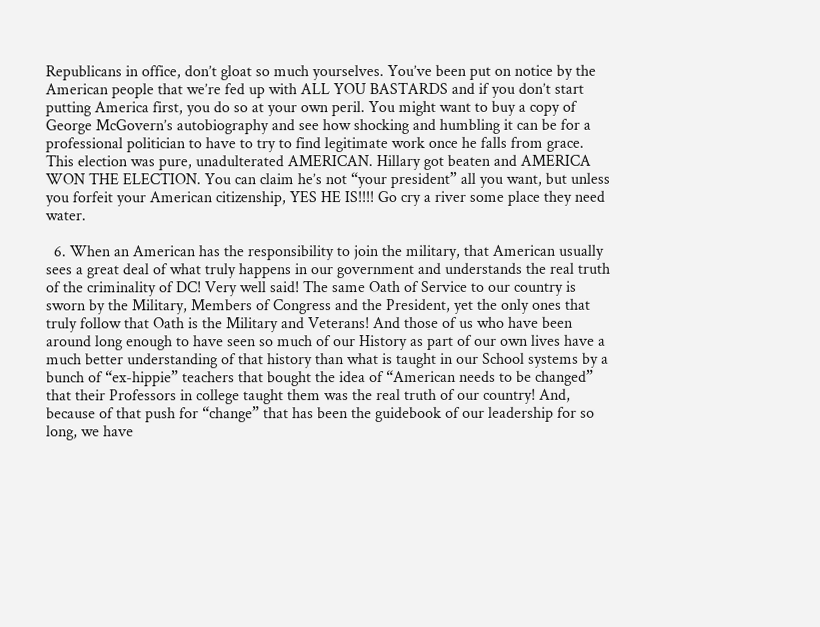Republicans in office, don’t gloat so much yourselves. You’ve been put on notice by the American people that we’re fed up with ALL YOU BASTARDS and if you don’t start putting America first, you do so at your own peril. You might want to buy a copy of George McGovern’s autobiography and see how shocking and humbling it can be for a professional politician to have to try to find legitimate work once he falls from grace. This election was pure, unadulterated AMERICAN. Hillary got beaten and AMERICA WON THE ELECTION. You can claim he’s not “your president” all you want, but unless you forfeit your American citizenship, YES HE IS!!!! Go cry a river some place they need water.

  6. When an American has the responsibility to join the military, that American usually sees a great deal of what truly happens in our government and understands the real truth of the criminality of DC! Very well said! The same Oath of Service to our country is sworn by the Military, Members of Congress and the President, yet the only ones that truly follow that Oath is the Military and Veterans! And those of us who have been around long enough to have seen so much of our History as part of our own lives have a much better understanding of that history than what is taught in our School systems by a bunch of “ex-hippie” teachers that bought the idea of “American needs to be changed” that their Professors in college taught them was the real truth of our country! And, because of that push for “change” that has been the guidebook of our leadership for so long, we have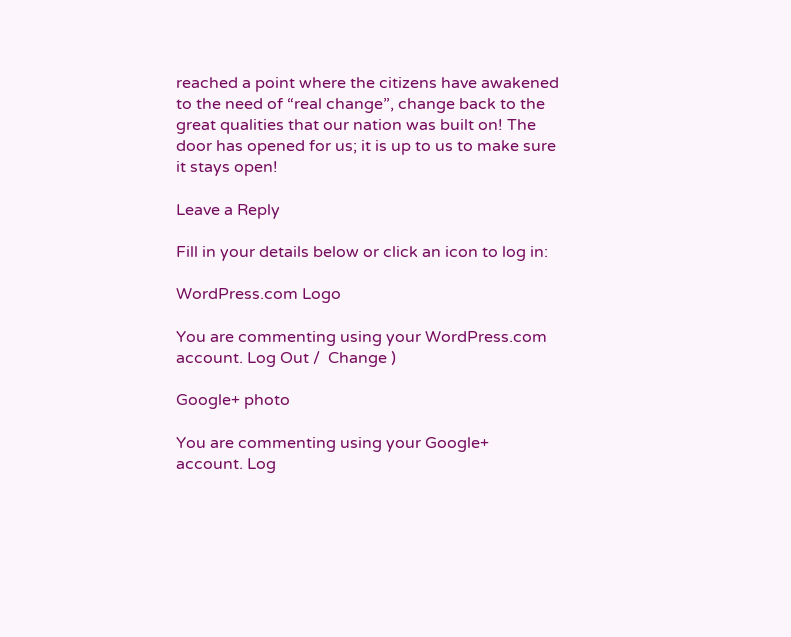reached a point where the citizens have awakened to the need of “real change”, change back to the great qualities that our nation was built on! The door has opened for us; it is up to us to make sure it stays open!

Leave a Reply

Fill in your details below or click an icon to log in:

WordPress.com Logo

You are commenting using your WordPress.com account. Log Out /  Change )

Google+ photo

You are commenting using your Google+ account. Log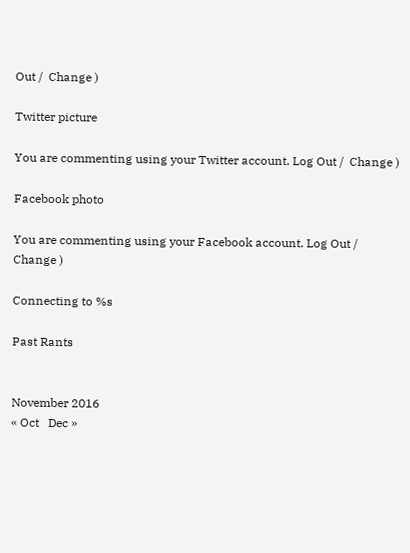Out /  Change )

Twitter picture

You are commenting using your Twitter account. Log Out /  Change )

Facebook photo

You are commenting using your Facebook account. Log Out /  Change )

Connecting to %s

Past Rants


November 2016
« Oct   Dec »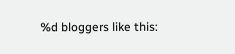%d bloggers like this: